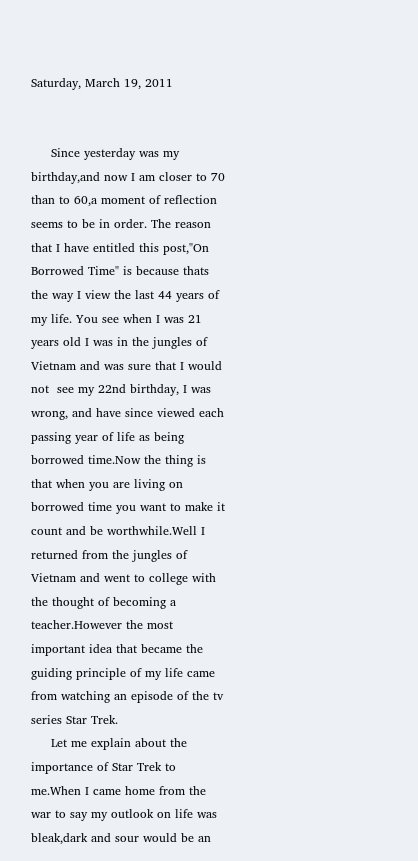Saturday, March 19, 2011


     Since yesterday was my birthday,and now I am closer to 70 than to 60,a moment of reflection seems to be in order. The reason that I have entitled this post,"On Borrowed Time" is because thats the way I view the last 44 years of my life. You see when I was 21 years old I was in the jungles of Vietnam and was sure that I would not  see my 22nd birthday, I was wrong, and have since viewed each passing year of life as being borrowed time.Now the thing is that when you are living on borrowed time you want to make it count and be worthwhile.Well I returned from the jungles of Vietnam and went to college with the thought of becoming a teacher.However the most important idea that became the guiding principle of my life came from watching an episode of the tv series Star Trek.
     Let me explain about the importance of Star Trek to me.When I came home from the war to say my outlook on life was bleak,dark and sour would be an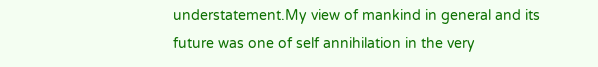understatement.My view of mankind in general and its future was one of self annihilation in the very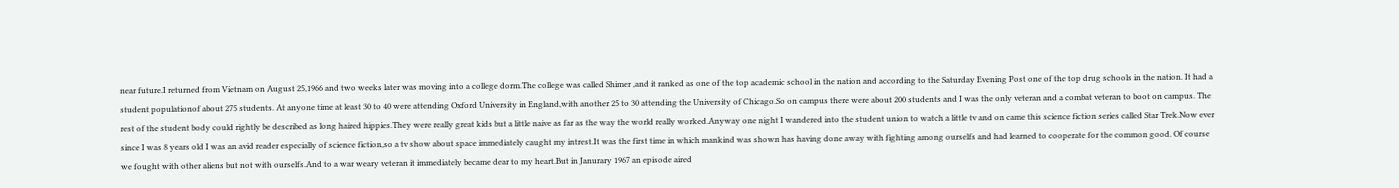near future.I returned from Vietnam on August 25,1966 and two weeks later was moving into a college dorm.The college was called Shimer ,and it ranked as one of the top academic school in the nation and according to the Saturday Evening Post one of the top drug schools in the nation. It had a student populationof about 275 students. At anyone time at least 30 to 40 were attending Oxford University in England,with another 25 to 30 attending the University of Chicago.So on campus there were about 200 students and I was the only veteran and a combat veteran to boot on campus. The rest of the student body could rightly be described as long haired hippies.They were really great kids but a little naive as far as the way the world really worked.Anyway one night I wandered into the student union to watch a little tv and on came this science fiction series called Star Trek.Now ever since I was 8 years old I was an avid reader especially of science fiction,so a tv show about space immediately caught my intrest.It was the first time in which mankind was shown has having done away with fighting among ourselfs and had learned to cooperate for the common good. Of course we fought with other aliens but not with ourselfs.And to a war weary veteran it immediately became dear to my heart.But in Janurary 1967 an episode aired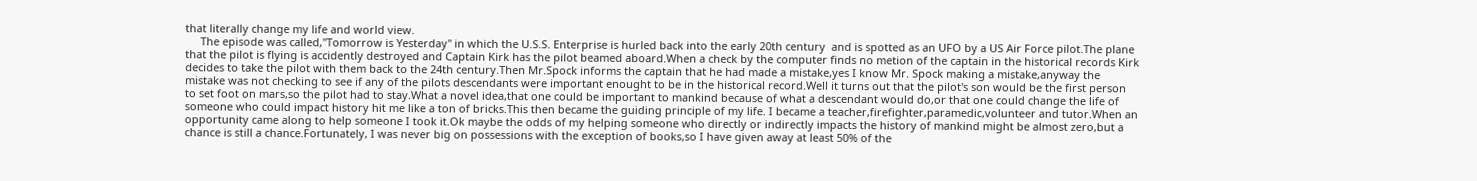that literally change my life and world view.
     The episode was called,"Tomorrow is Yesterday" in which the U.S.S. Enterprise is hurled back into the early 20th century  and is spotted as an UFO by a US Air Force pilot.The plane that the pilot is flying is accidently destroyed and Captain Kirk has the pilot beamed aboard.When a check by the computer finds no metion of the captain in the historical records Kirk decides to take the pilot with them back to the 24th century.Then Mr.Spock informs the captain that he had made a mistake,yes I know Mr. Spock making a mistake,anyway the mistake was not checking to see if any of the pilots descendants were important enought to be in the historical record.Well it turns out that the pilot's son would be the first person to set foot on mars,so the pilot had to stay.What a novel idea,that one could be important to mankind because of what a descendant would do,or that one could change the life of someone who could impact history hit me like a ton of bricks.This then became the guiding principle of my life. I became a teacher,firefighter,paramedic,volunteer and tutor.When an opportunity came along to help someone I took it.Ok maybe the odds of my helping someone who directly or indirectly impacts the history of mankind might be almost zero,but a chance is still a chance.Fortunately, I was never big on possessions with the exception of books,so I have given away at least 50% of the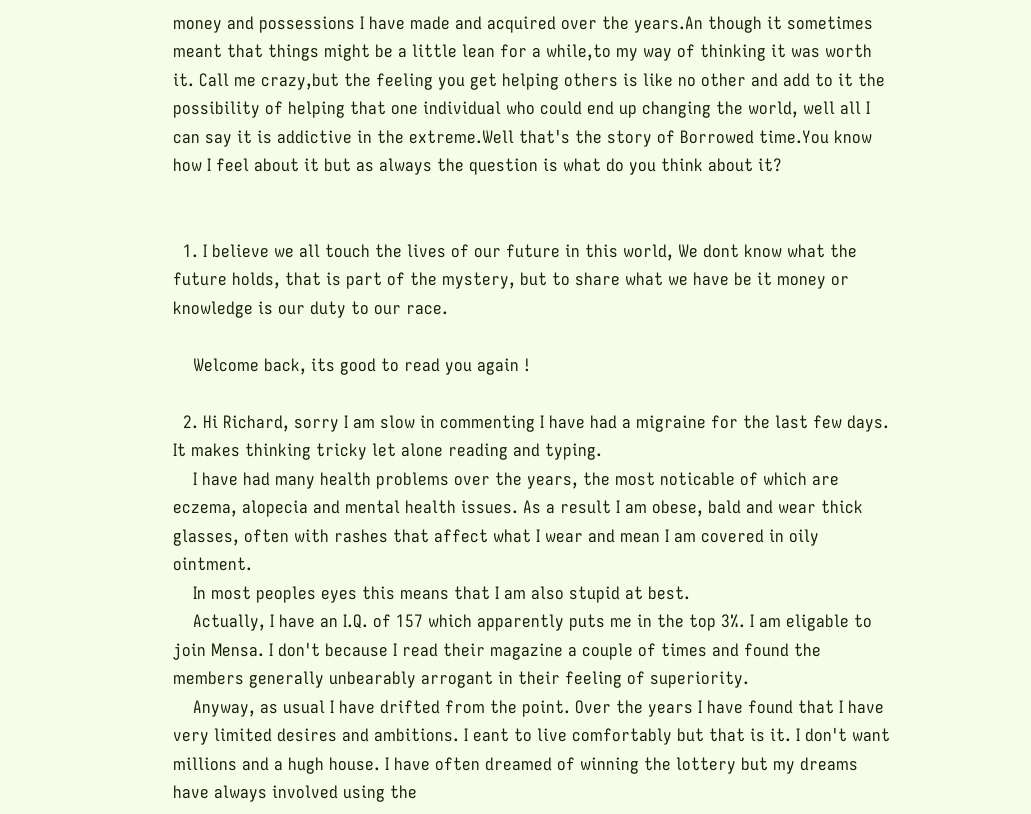money and possessions I have made and acquired over the years.An though it sometimes meant that things might be a little lean for a while,to my way of thinking it was worth it. Call me crazy,but the feeling you get helping others is like no other and add to it the possibility of helping that one individual who could end up changing the world, well all I can say it is addictive in the extreme.Well that's the story of Borrowed time.You know how I feel about it but as always the question is what do you think about it?


  1. I believe we all touch the lives of our future in this world, We dont know what the future holds, that is part of the mystery, but to share what we have be it money or knowledge is our duty to our race.

    Welcome back, its good to read you again !

  2. Hi Richard, sorry I am slow in commenting I have had a migraine for the last few days. It makes thinking tricky let alone reading and typing.
    I have had many health problems over the years, the most noticable of which are eczema, alopecia and mental health issues. As a result I am obese, bald and wear thick glasses, often with rashes that affect what I wear and mean I am covered in oily ointment.
    In most peoples eyes this means that I am also stupid at best.
    Actually, I have an I.Q. of 157 which apparently puts me in the top 3%. I am eligable to join Mensa. I don't because I read their magazine a couple of times and found the members generally unbearably arrogant in their feeling of superiority.
    Anyway, as usual I have drifted from the point. Over the years I have found that I have very limited desires and ambitions. I eant to live comfortably but that is it. I don't want millions and a hugh house. I have often dreamed of winning the lottery but my dreams have always involved using the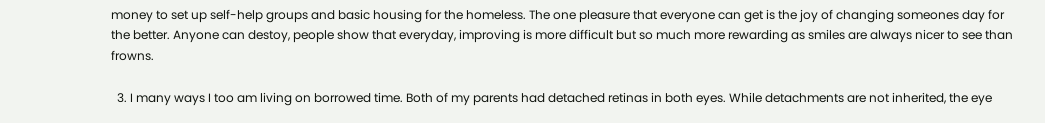money to set up self-help groups and basic housing for the homeless. The one pleasure that everyone can get is the joy of changing someones day for the better. Anyone can destoy, people show that everyday, improving is more difficult but so much more rewarding as smiles are always nicer to see than frowns.

  3. I many ways I too am living on borrowed time. Both of my parents had detached retinas in both eyes. While detachments are not inherited, the eye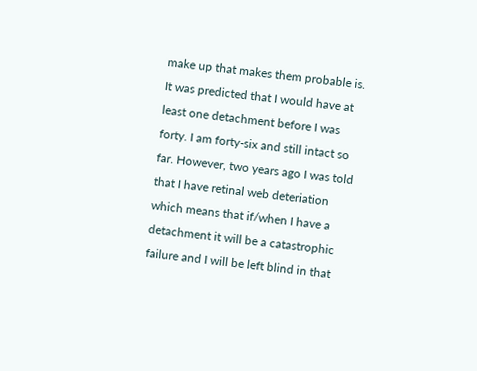make up that makes them probable is. It was predicted that I would have at least one detachment before I was forty. I am forty-six and still intact so far. However, two years ago I was told that I have retinal web deteriation which means that if/when I have a detachment it will be a catastrophic failure and I will be left blind in that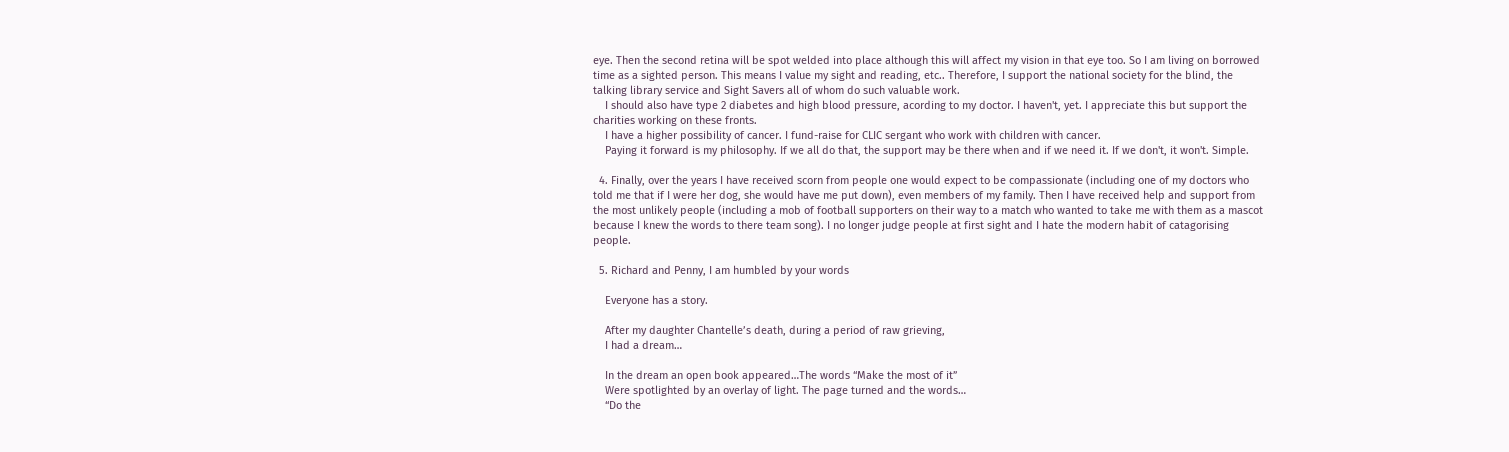eye. Then the second retina will be spot welded into place although this will affect my vision in that eye too. So I am living on borrowed time as a sighted person. This means I value my sight and reading, etc.. Therefore, I support the national society for the blind, the talking library service and Sight Savers all of whom do such valuable work.
    I should also have type 2 diabetes and high blood pressure, acording to my doctor. I haven't, yet. I appreciate this but support the charities working on these fronts.
    I have a higher possibility of cancer. I fund-raise for CLIC sergant who work with children with cancer.
    Paying it forward is my philosophy. If we all do that, the support may be there when and if we need it. If we don't, it won't. Simple.

  4. Finally, over the years I have received scorn from people one would expect to be compassionate (including one of my doctors who told me that if I were her dog, she would have me put down), even members of my family. Then I have received help and support from the most unlikely people (including a mob of football supporters on their way to a match who wanted to take me with them as a mascot because I knew the words to there team song). I no longer judge people at first sight and I hate the modern habit of catagorising people.

  5. Richard and Penny, I am humbled by your words

    Everyone has a story.

    After my daughter Chantelle’s death, during a period of raw grieving,
    I had a dream…

    In the dream an open book appeared…The words “Make the most of it”
    Were spotlighted by an overlay of light. The page turned and the words…
    “Do the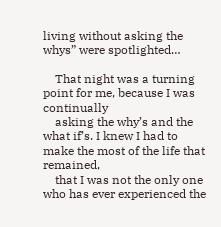living without asking the whys” were spotlighted…

    That night was a turning point for me, because I was continually
    asking the why’s and the what if’s. I knew I had to make the most of the life that remained,
    that I was not the only one who has ever experienced the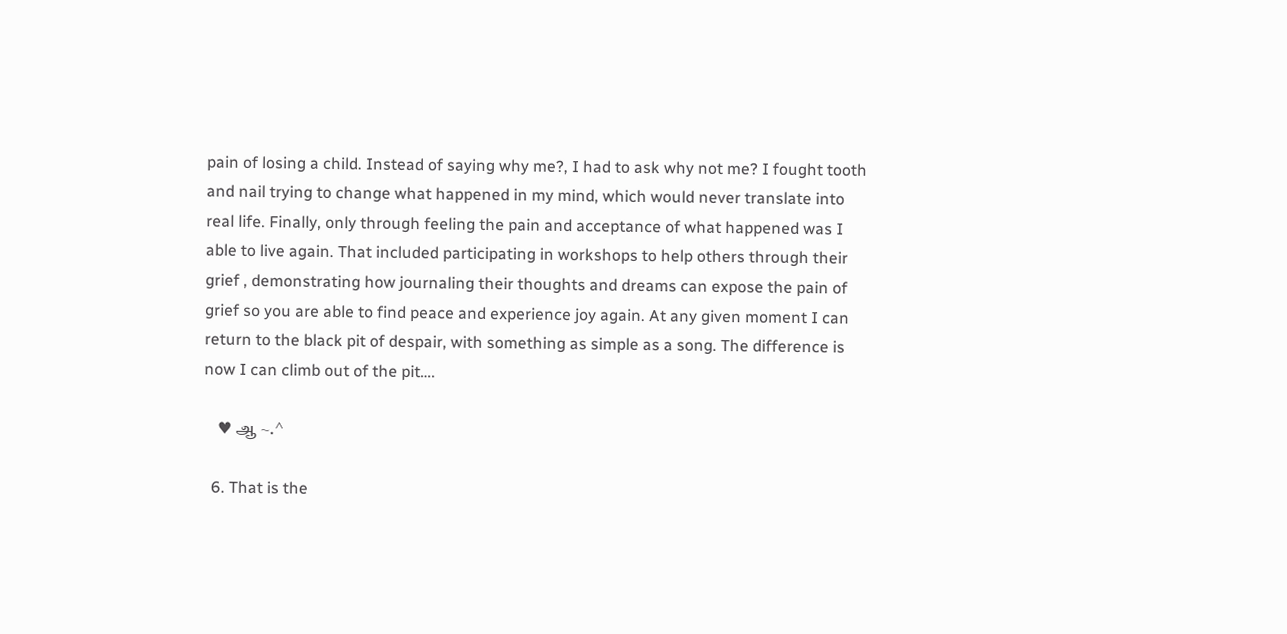pain of losing a child. Instead of saying why me?, I had to ask why not me? I fought tooth and nail trying to change what happened in my mind, which would never translate into real life. Finally, only through feeling the pain and acceptance of what happened was I able to live again. That included participating in workshops to help others through their grief , demonstrating how journaling their thoughts and dreams can expose the pain of grief so you are able to find peace and experience joy again. At any given moment I can return to the black pit of despair, with something as simple as a song. The difference is now I can climb out of the pit….

    ♥ ஆ ~.^

  6. That is the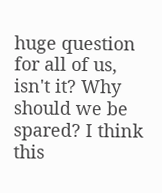huge question for all of us, isn't it? Why should we be spared? I think this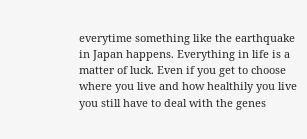everytime something like the earthquake in Japan happens. Everything in life is a matter of luck. Even if you get to choose where you live and how healthily you live you still have to deal with the genes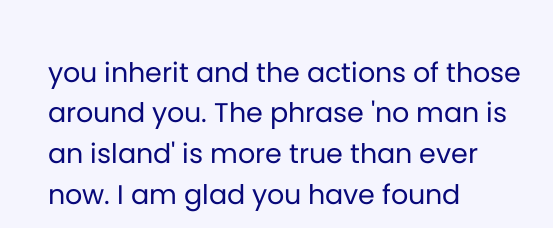you inherit and the actions of those around you. The phrase 'no man is an island' is more true than ever now. I am glad you have found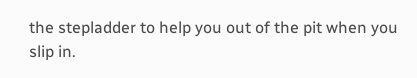the stepladder to help you out of the pit when you slip in.